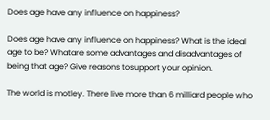Does age have any influence on happiness?

Does age have any influence on happiness? What is the ideal age to be? Whatare some advantages and disadvantages of being that age? Give reasons tosupport your opinion.

The world is motley. There live more than 6 milliard people who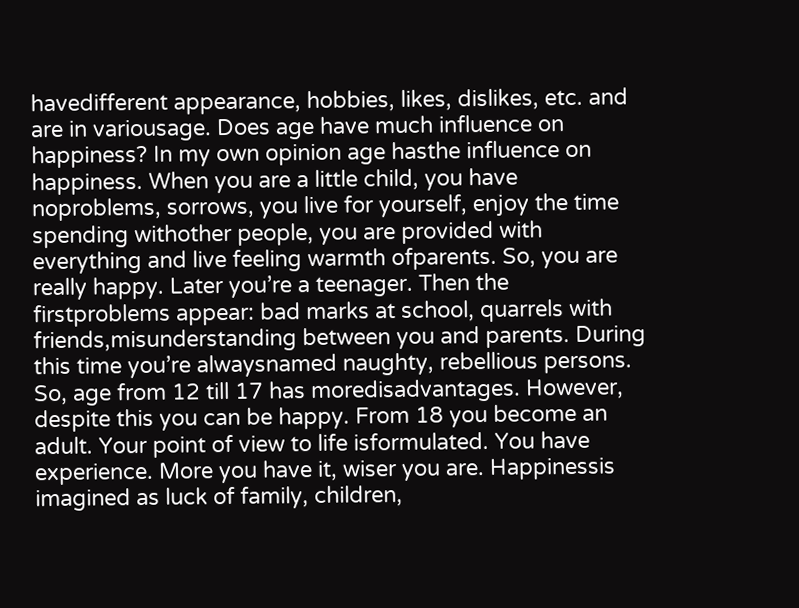havedifferent appearance, hobbies, likes, dislikes, etc. and are in variousage. Does age have much influence on happiness? In my own opinion age hasthe influence on happiness. When you are a little child, you have noproblems, sorrows, you live for yourself, enjoy the time spending withother people, you are provided with everything and live feeling warmth ofparents. So, you are really happy. Later you’re a teenager. Then the firstproblems appear: bad marks at school, quarrels with friends,misunderstanding between you and parents. During this time you’re alwaysnamed naughty, rebellious persons. So, age from 12 till 17 has moredisadvantages. However, despite this you can be happy. From 18 you become an adult. Your point of view to life isformulated. You have experience. More you have it, wiser you are. Happinessis imagined as luck of family, children,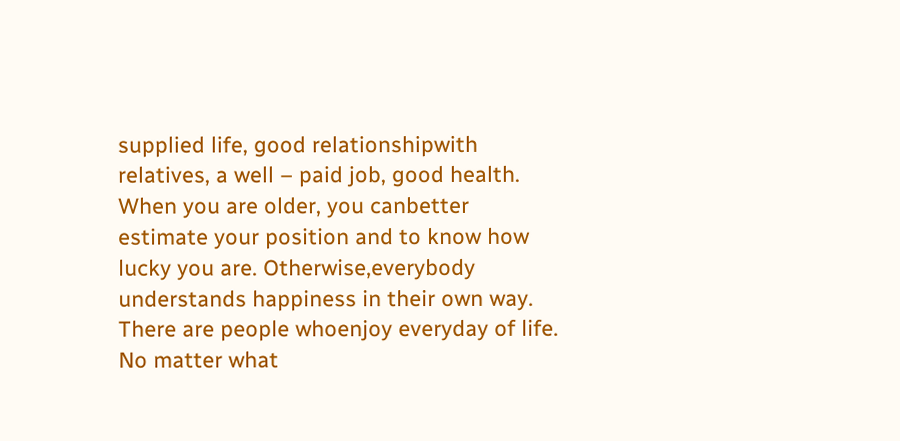supplied life, good relationshipwith relatives, a well – paid job, good health. When you are older, you canbetter estimate your position and to know how lucky you are. Otherwise,everybody understands happiness in their own way. There are people whoenjoy everyday of life. No matter what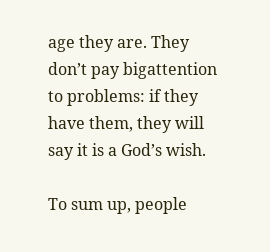age they are. They don’t pay bigattention to problems: if they have them, they will say it is a God’s wish.

To sum up, people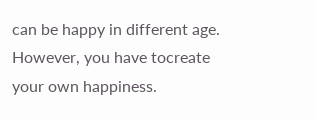can be happy in different age. However, you have tocreate your own happiness.